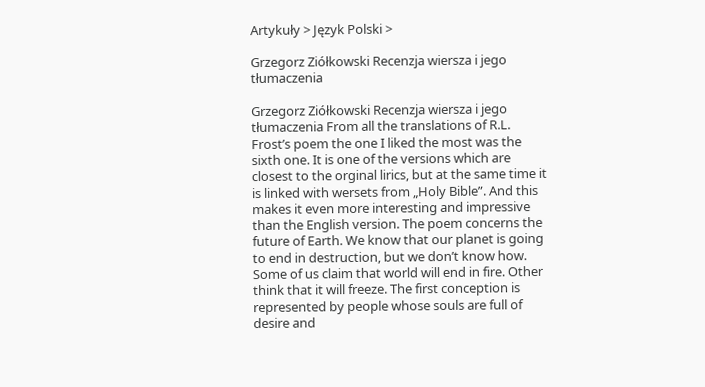Artykuły > Język Polski >

Grzegorz Ziółkowski Recenzja wiersza i jego tłumaczenia

Grzegorz Ziółkowski Recenzja wiersza i jego tłumaczenia From all the translations of R.L. Frost’s poem the one I liked the most was the sixth one. It is one of the versions which are closest to the orginal lirics, but at the same time it is linked with wersets from „Holy Bible”. And this makes it even more interesting and impressive than the English version. The poem concerns the future of Earth. We know that our planet is going to end in destruction, but we don’t know how. Some of us claim that world will end in fire. Other think that it will freeze. The first conception is represented by people whose souls are full of desire and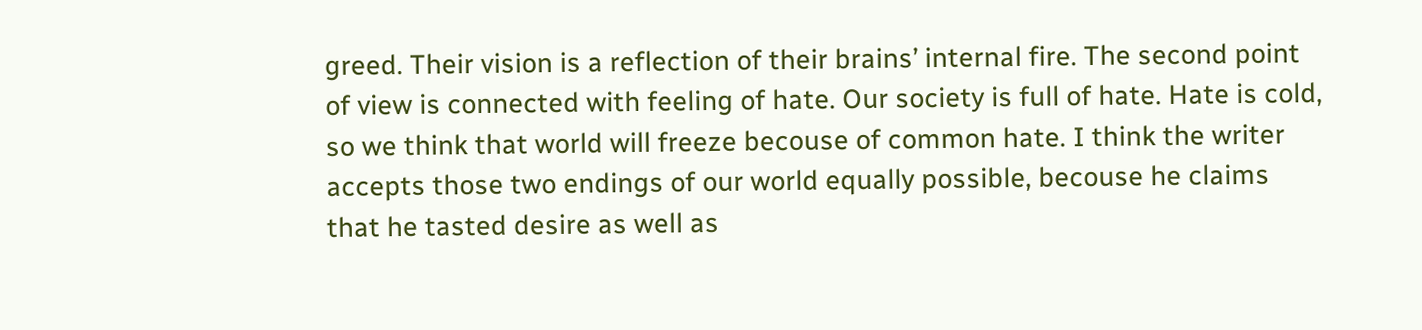greed. Their vision is a reflection of their brains’ internal fire. The second point of view is connected with feeling of hate. Our society is full of hate. Hate is cold, so we think that world will freeze becouse of common hate. I think the writer accepts those two endings of our world equally possible, becouse he claims that he tasted desire as well as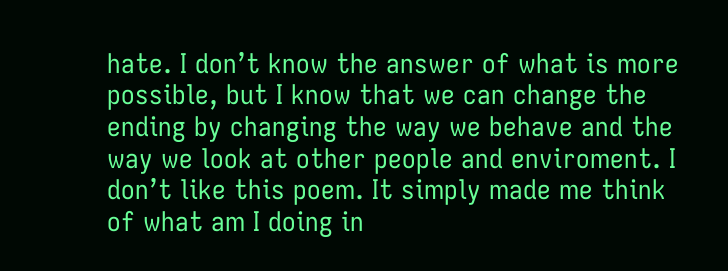hate. I don’t know the answer of what is more possible, but I know that we can change the ending by changing the way we behave and the way we look at other people and enviroment. I don’t like this poem. It simply made me think of what am I doing in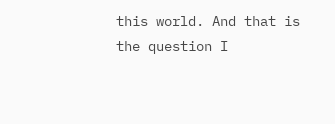this world. And that is the question I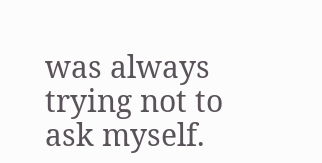was always trying not to ask myself.